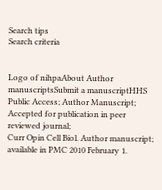Search tips
Search criteria


Logo of nihpaAbout Author manuscriptsSubmit a manuscriptHHS Public Access; Author Manuscript; Accepted for publication in peer reviewed journal;
Curr Opin Cell Biol. Author manuscript; available in PMC 2010 February 1.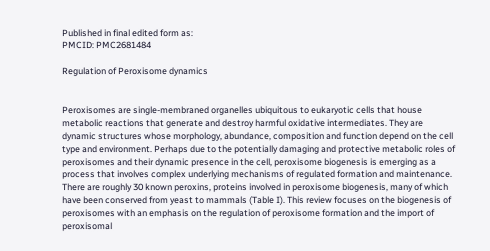Published in final edited form as:
PMCID: PMC2681484

Regulation of Peroxisome dynamics


Peroxisomes are single-membraned organelles ubiquitous to eukaryotic cells that house metabolic reactions that generate and destroy harmful oxidative intermediates. They are dynamic structures whose morphology, abundance, composition and function depend on the cell type and environment. Perhaps due to the potentially damaging and protective metabolic roles of peroxisomes and their dynamic presence in the cell, peroxisome biogenesis is emerging as a process that involves complex underlying mechanisms of regulated formation and maintenance. There are roughly 30 known peroxins, proteins involved in peroxisome biogenesis, many of which have been conserved from yeast to mammals (Table I). This review focuses on the biogenesis of peroxisomes with an emphasis on the regulation of peroxisome formation and the import of peroxisomal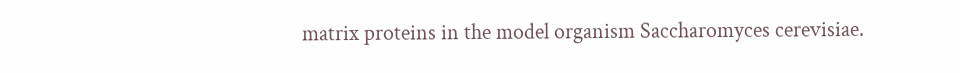matrix proteins in the model organism Saccharomyces cerevisiae.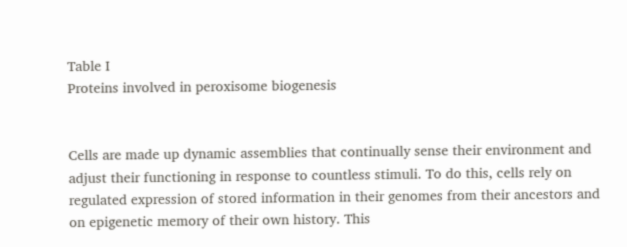Table I
Proteins involved in peroxisome biogenesis


Cells are made up dynamic assemblies that continually sense their environment and adjust their functioning in response to countless stimuli. To do this, cells rely on regulated expression of stored information in their genomes from their ancestors and on epigenetic memory of their own history. This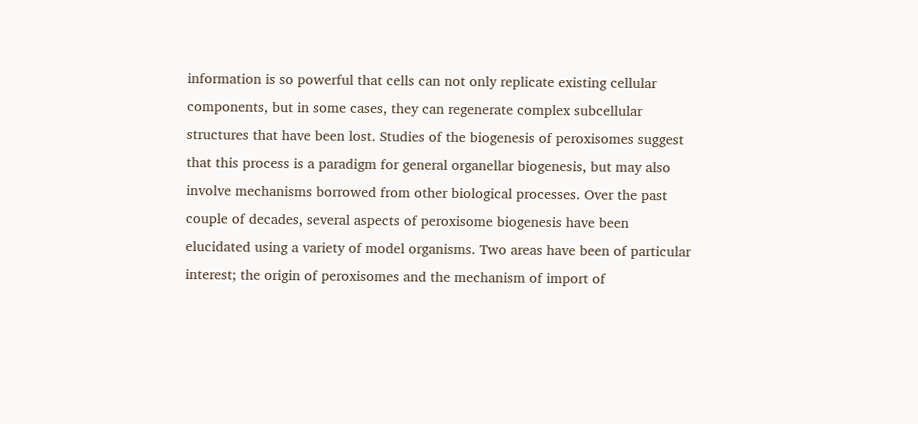information is so powerful that cells can not only replicate existing cellular components, but in some cases, they can regenerate complex subcellular structures that have been lost. Studies of the biogenesis of peroxisomes suggest that this process is a paradigm for general organellar biogenesis, but may also involve mechanisms borrowed from other biological processes. Over the past couple of decades, several aspects of peroxisome biogenesis have been elucidated using a variety of model organisms. Two areas have been of particular interest; the origin of peroxisomes and the mechanism of import of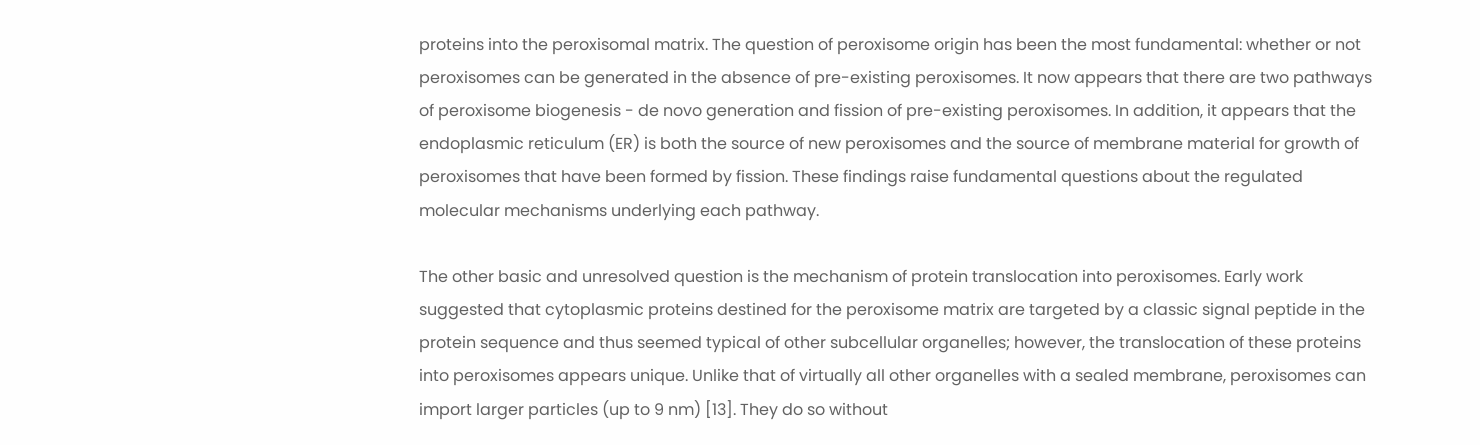proteins into the peroxisomal matrix. The question of peroxisome origin has been the most fundamental: whether or not peroxisomes can be generated in the absence of pre-existing peroxisomes. It now appears that there are two pathways of peroxisome biogenesis - de novo generation and fission of pre-existing peroxisomes. In addition, it appears that the endoplasmic reticulum (ER) is both the source of new peroxisomes and the source of membrane material for growth of peroxisomes that have been formed by fission. These findings raise fundamental questions about the regulated molecular mechanisms underlying each pathway.

The other basic and unresolved question is the mechanism of protein translocation into peroxisomes. Early work suggested that cytoplasmic proteins destined for the peroxisome matrix are targeted by a classic signal peptide in the protein sequence and thus seemed typical of other subcellular organelles; however, the translocation of these proteins into peroxisomes appears unique. Unlike that of virtually all other organelles with a sealed membrane, peroxisomes can import larger particles (up to 9 nm) [13]. They do so without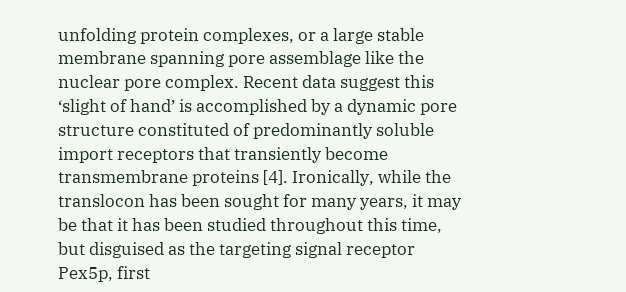unfolding protein complexes, or a large stable membrane spanning pore assemblage like the nuclear pore complex. Recent data suggest this ‘slight of hand’ is accomplished by a dynamic pore structure constituted of predominantly soluble import receptors that transiently become transmembrane proteins [4]. Ironically, while the translocon has been sought for many years, it may be that it has been studied throughout this time, but disguised as the targeting signal receptor Pex5p, first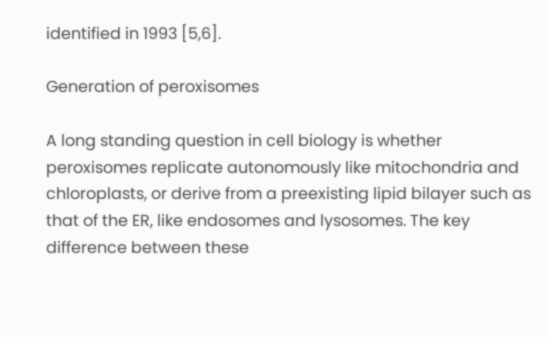identified in 1993 [5,6].

Generation of peroxisomes

A long standing question in cell biology is whether peroxisomes replicate autonomously like mitochondria and chloroplasts, or derive from a preexisting lipid bilayer such as that of the ER, like endosomes and lysosomes. The key difference between these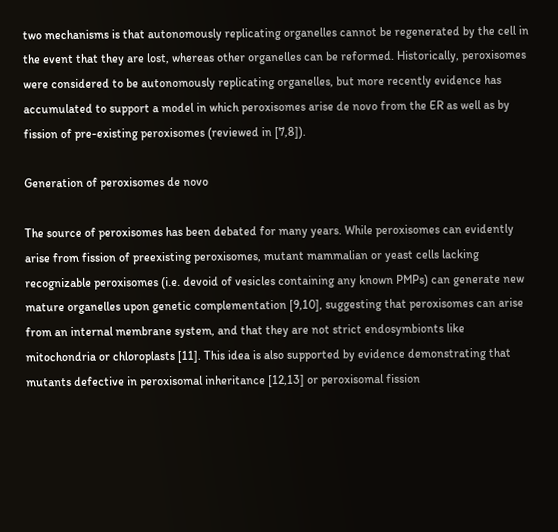two mechanisms is that autonomously replicating organelles cannot be regenerated by the cell in the event that they are lost, whereas other organelles can be reformed. Historically, peroxisomes were considered to be autonomously replicating organelles, but more recently evidence has accumulated to support a model in which peroxisomes arise de novo from the ER as well as by fission of pre-existing peroxisomes (reviewed in [7,8]).

Generation of peroxisomes de novo

The source of peroxisomes has been debated for many years. While peroxisomes can evidently arise from fission of preexisting peroxisomes, mutant mammalian or yeast cells lacking recognizable peroxisomes (i.e. devoid of vesicles containing any known PMPs) can generate new mature organelles upon genetic complementation [9,10], suggesting that peroxisomes can arise from an internal membrane system, and that they are not strict endosymbionts like mitochondria or chloroplasts [11]. This idea is also supported by evidence demonstrating that mutants defective in peroxisomal inheritance [12,13] or peroxisomal fission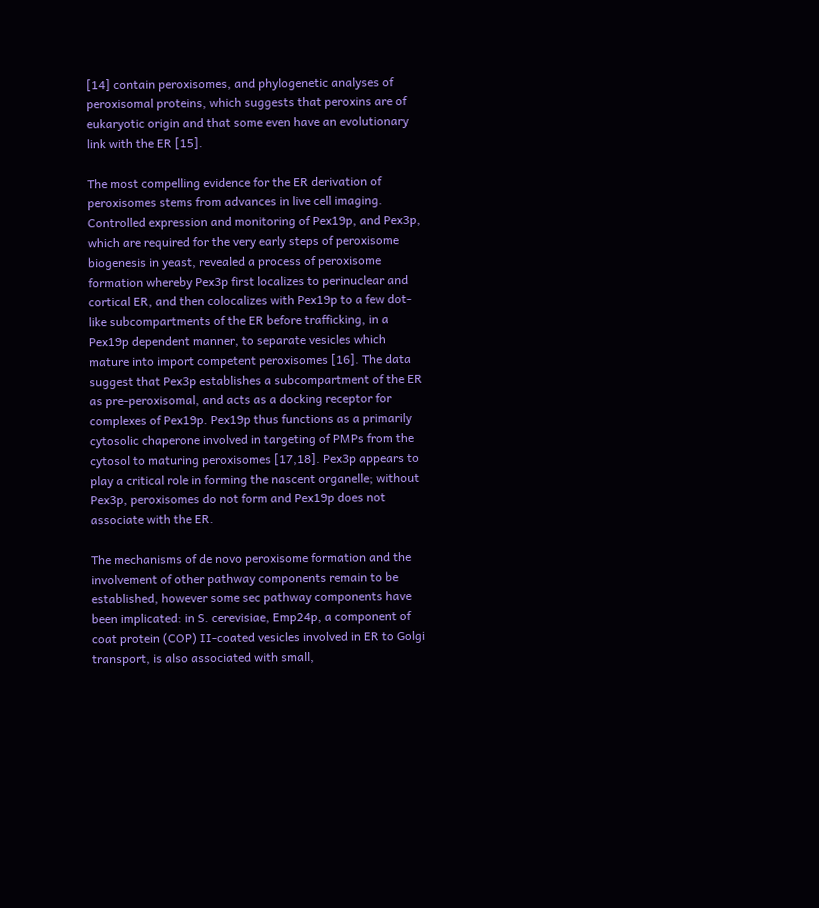[14] contain peroxisomes, and phylogenetic analyses of peroxisomal proteins, which suggests that peroxins are of eukaryotic origin and that some even have an evolutionary link with the ER [15].

The most compelling evidence for the ER derivation of peroxisomes stems from advances in live cell imaging. Controlled expression and monitoring of Pex19p, and Pex3p, which are required for the very early steps of peroxisome biogenesis in yeast, revealed a process of peroxisome formation whereby Pex3p first localizes to perinuclear and cortical ER, and then colocalizes with Pex19p to a few dot-like subcompartments of the ER before trafficking, in a Pex19p dependent manner, to separate vesicles which mature into import competent peroxisomes [16]. The data suggest that Pex3p establishes a subcompartment of the ER as pre-peroxisomal, and acts as a docking receptor for complexes of Pex19p. Pex19p thus functions as a primarily cytosolic chaperone involved in targeting of PMPs from the cytosol to maturing peroxisomes [17,18]. Pex3p appears to play a critical role in forming the nascent organelle; without Pex3p, peroxisomes do not form and Pex19p does not associate with the ER.

The mechanisms of de novo peroxisome formation and the involvement of other pathway components remain to be established, however some sec pathway components have been implicated: in S. cerevisiae, Emp24p, a component of coat protein (COP) II-coated vesicles involved in ER to Golgi transport, is also associated with small,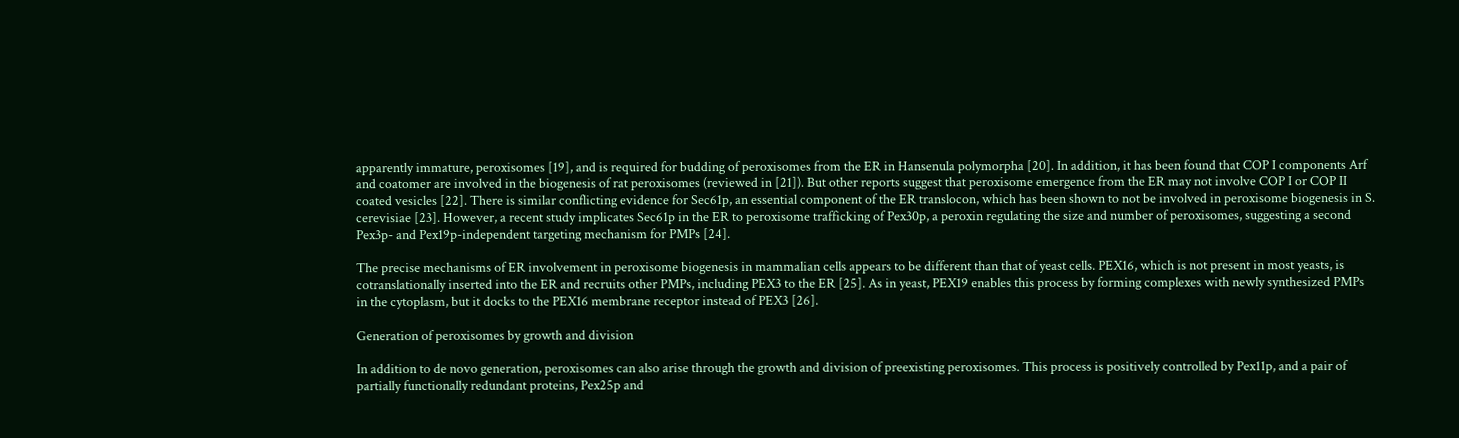apparently immature, peroxisomes [19], and is required for budding of peroxisomes from the ER in Hansenula polymorpha [20]. In addition, it has been found that COP I components Arf and coatomer are involved in the biogenesis of rat peroxisomes (reviewed in [21]). But other reports suggest that peroxisome emergence from the ER may not involve COP I or COP II coated vesicles [22]. There is similar conflicting evidence for Sec61p, an essential component of the ER translocon, which has been shown to not be involved in peroxisome biogenesis in S. cerevisiae [23]. However, a recent study implicates Sec61p in the ER to peroxisome trafficking of Pex30p, a peroxin regulating the size and number of peroxisomes, suggesting a second Pex3p- and Pex19p-independent targeting mechanism for PMPs [24].

The precise mechanisms of ER involvement in peroxisome biogenesis in mammalian cells appears to be different than that of yeast cells. PEX16, which is not present in most yeasts, is cotranslationally inserted into the ER and recruits other PMPs, including PEX3 to the ER [25]. As in yeast, PEX19 enables this process by forming complexes with newly synthesized PMPs in the cytoplasm, but it docks to the PEX16 membrane receptor instead of PEX3 [26].

Generation of peroxisomes by growth and division

In addition to de novo generation, peroxisomes can also arise through the growth and division of preexisting peroxisomes. This process is positively controlled by Pex11p, and a pair of partially functionally redundant proteins, Pex25p and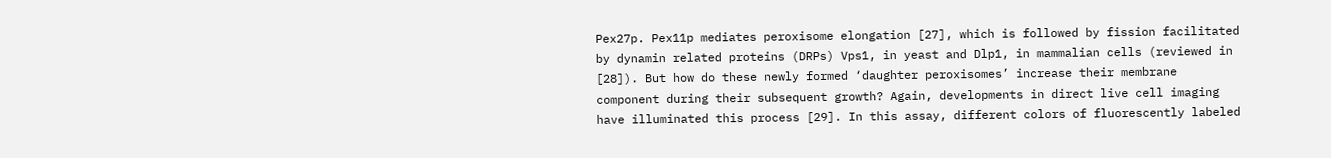Pex27p. Pex11p mediates peroxisome elongation [27], which is followed by fission facilitated by dynamin related proteins (DRPs) Vps1, in yeast and Dlp1, in mammalian cells (reviewed in [28]). But how do these newly formed ‘daughter peroxisomes’ increase their membrane component during their subsequent growth? Again, developments in direct live cell imaging have illuminated this process [29]. In this assay, different colors of fluorescently labeled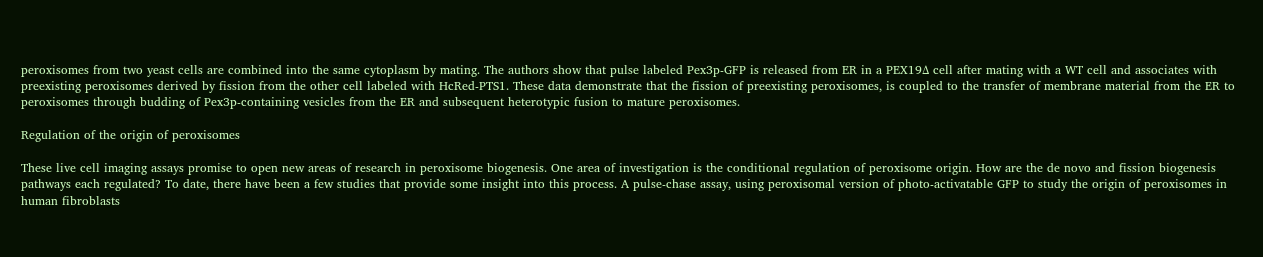peroxisomes from two yeast cells are combined into the same cytoplasm by mating. The authors show that pulse labeled Pex3p-GFP is released from ER in a PEX19Δ cell after mating with a WT cell and associates with preexisting peroxisomes derived by fission from the other cell labeled with HcRed-PTS1. These data demonstrate that the fission of preexisting peroxisomes, is coupled to the transfer of membrane material from the ER to peroxisomes through budding of Pex3p-containing vesicles from the ER and subsequent heterotypic fusion to mature peroxisomes.

Regulation of the origin of peroxisomes

These live cell imaging assays promise to open new areas of research in peroxisome biogenesis. One area of investigation is the conditional regulation of peroxisome origin. How are the de novo and fission biogenesis pathways each regulated? To date, there have been a few studies that provide some insight into this process. A pulse-chase assay, using peroxisomal version of photo-activatable GFP to study the origin of peroxisomes in human fibroblasts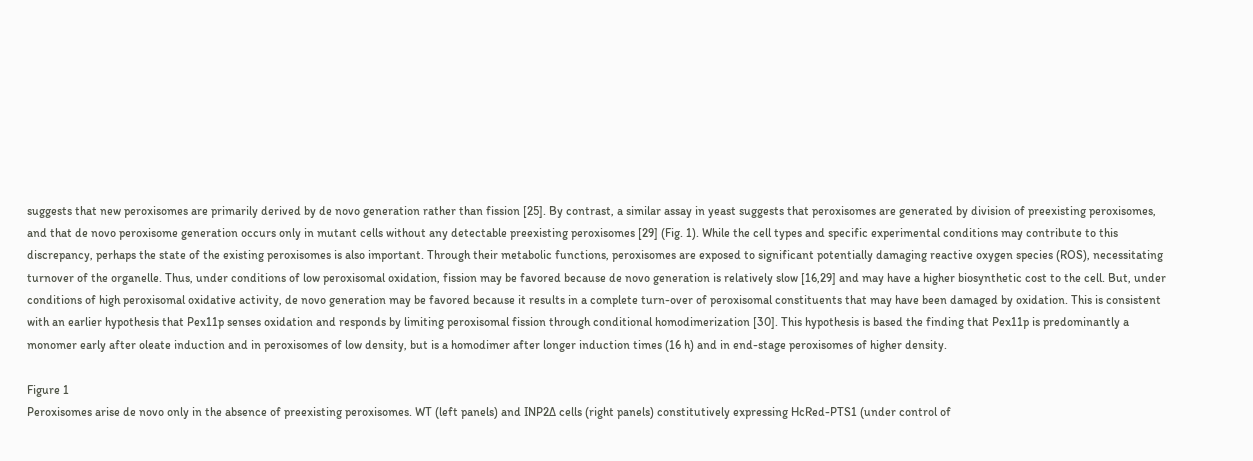suggests that new peroxisomes are primarily derived by de novo generation rather than fission [25]. By contrast, a similar assay in yeast suggests that peroxisomes are generated by division of preexisting peroxisomes, and that de novo peroxisome generation occurs only in mutant cells without any detectable preexisting peroxisomes [29] (Fig. 1). While the cell types and specific experimental conditions may contribute to this discrepancy, perhaps the state of the existing peroxisomes is also important. Through their metabolic functions, peroxisomes are exposed to significant potentially damaging reactive oxygen species (ROS), necessitating turnover of the organelle. Thus, under conditions of low peroxisomal oxidation, fission may be favored because de novo generation is relatively slow [16,29] and may have a higher biosynthetic cost to the cell. But, under conditions of high peroxisomal oxidative activity, de novo generation may be favored because it results in a complete turn-over of peroxisomal constituents that may have been damaged by oxidation. This is consistent with an earlier hypothesis that Pex11p senses oxidation and responds by limiting peroxisomal fission through conditional homodimerization [30]. This hypothesis is based the finding that Pex11p is predominantly a monomer early after oleate induction and in peroxisomes of low density, but is a homodimer after longer induction times (16 h) and in end-stage peroxisomes of higher density.

Figure 1
Peroxisomes arise de novo only in the absence of preexisting peroxisomes. WT (left panels) and INP2Δ cells (right panels) constitutively expressing HcRed-PTS1 (under control of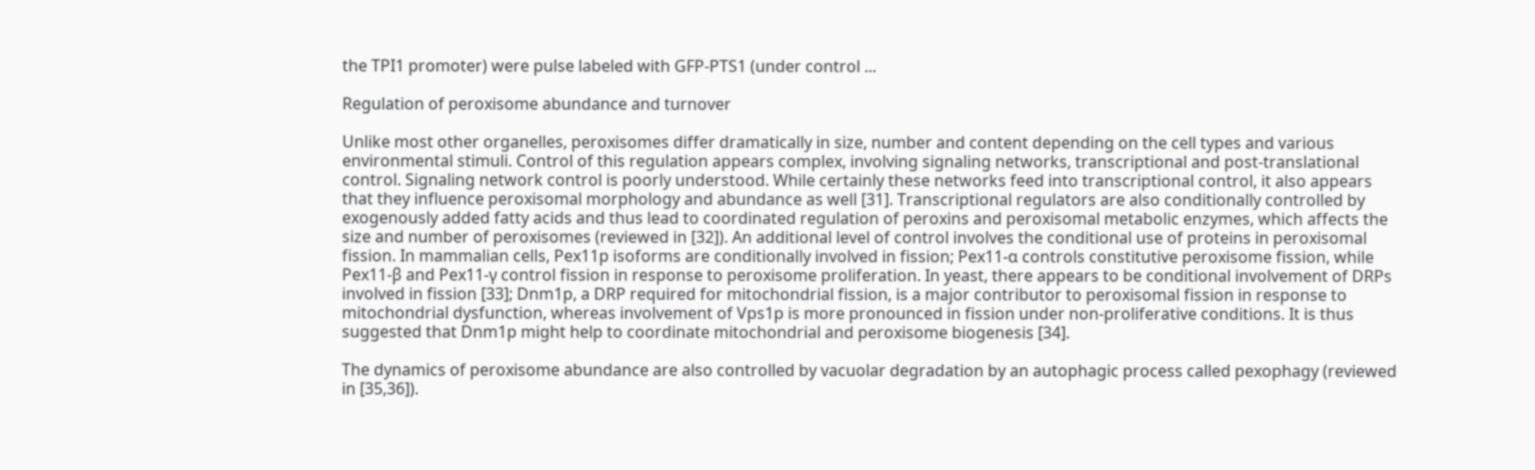the TPI1 promoter) were pulse labeled with GFP-PTS1 (under control ...

Regulation of peroxisome abundance and turnover

Unlike most other organelles, peroxisomes differ dramatically in size, number and content depending on the cell types and various environmental stimuli. Control of this regulation appears complex, involving signaling networks, transcriptional and post-translational control. Signaling network control is poorly understood. While certainly these networks feed into transcriptional control, it also appears that they influence peroxisomal morphology and abundance as well [31]. Transcriptional regulators are also conditionally controlled by exogenously added fatty acids and thus lead to coordinated regulation of peroxins and peroxisomal metabolic enzymes, which affects the size and number of peroxisomes (reviewed in [32]). An additional level of control involves the conditional use of proteins in peroxisomal fission. In mammalian cells, Pex11p isoforms are conditionally involved in fission; Pex11-α controls constitutive peroxisome fission, while Pex11-β and Pex11-γ control fission in response to peroxisome proliferation. In yeast, there appears to be conditional involvement of DRPs involved in fission [33]; Dnm1p, a DRP required for mitochondrial fission, is a major contributor to peroxisomal fission in response to mitochondrial dysfunction, whereas involvement of Vps1p is more pronounced in fission under non-proliferative conditions. It is thus suggested that Dnm1p might help to coordinate mitochondrial and peroxisome biogenesis [34].

The dynamics of peroxisome abundance are also controlled by vacuolar degradation by an autophagic process called pexophagy (reviewed in [35,36]).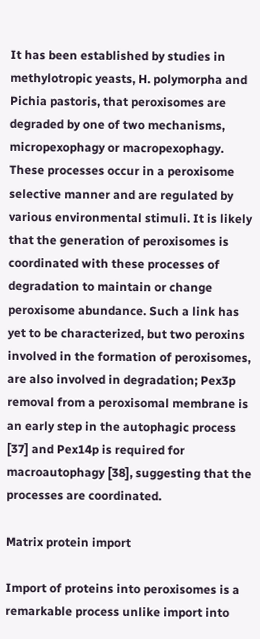It has been established by studies in methylotropic yeasts, H. polymorpha and Pichia pastoris, that peroxisomes are degraded by one of two mechanisms, micropexophagy or macropexophagy. These processes occur in a peroxisome selective manner and are regulated by various environmental stimuli. It is likely that the generation of peroxisomes is coordinated with these processes of degradation to maintain or change peroxisome abundance. Such a link has yet to be characterized, but two peroxins involved in the formation of peroxisomes, are also involved in degradation; Pex3p removal from a peroxisomal membrane is an early step in the autophagic process [37] and Pex14p is required for macroautophagy [38], suggesting that the processes are coordinated.

Matrix protein import

Import of proteins into peroxisomes is a remarkable process unlike import into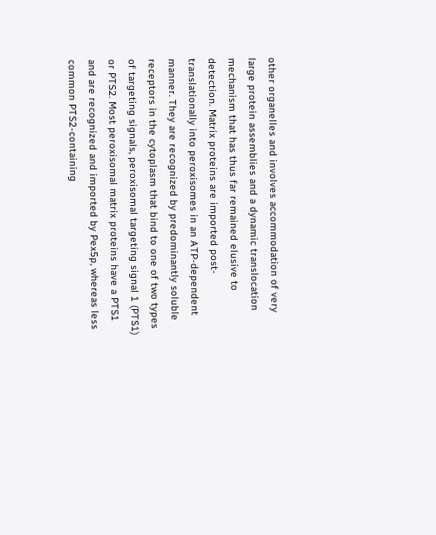other organelles and involves accommodation of very large protein assemblies and a dynamic translocation mechanism that has thus far remained elusive to detection. Matrix proteins are imported post-translationally into peroxisomes in an ATP-dependent manner. They are recognized by predominantly soluble receptors in the cytoplasm that bind to one of two types of targeting signals, peroxisomal targeting signal 1 (PTS1) or PTS2. Most peroxisomal matrix proteins have a PTS1 and are recognized and imported by Pex5p, whereas less common PTS2-containing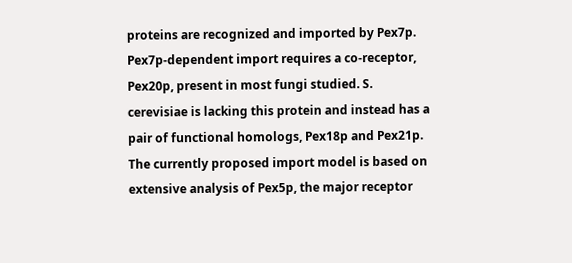proteins are recognized and imported by Pex7p. Pex7p-dependent import requires a co-receptor, Pex20p, present in most fungi studied. S. cerevisiae is lacking this protein and instead has a pair of functional homologs, Pex18p and Pex21p. The currently proposed import model is based on extensive analysis of Pex5p, the major receptor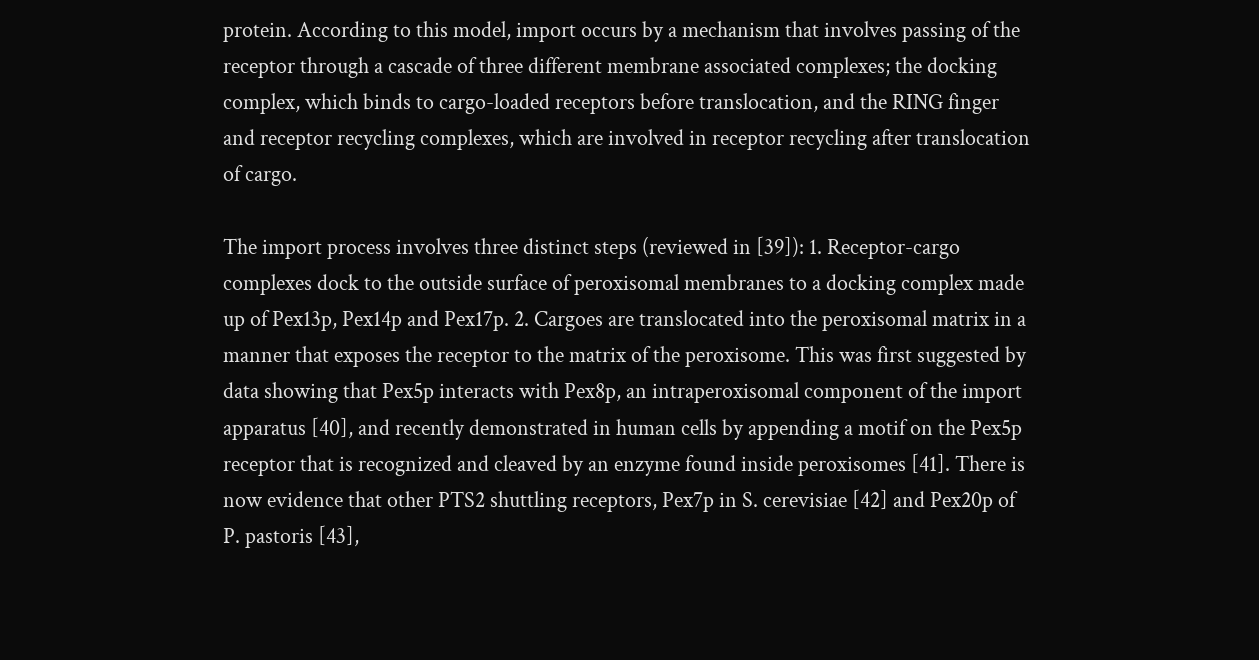protein. According to this model, import occurs by a mechanism that involves passing of the receptor through a cascade of three different membrane associated complexes; the docking complex, which binds to cargo-loaded receptors before translocation, and the RING finger and receptor recycling complexes, which are involved in receptor recycling after translocation of cargo.

The import process involves three distinct steps (reviewed in [39]): 1. Receptor-cargo complexes dock to the outside surface of peroxisomal membranes to a docking complex made up of Pex13p, Pex14p and Pex17p. 2. Cargoes are translocated into the peroxisomal matrix in a manner that exposes the receptor to the matrix of the peroxisome. This was first suggested by data showing that Pex5p interacts with Pex8p, an intraperoxisomal component of the import apparatus [40], and recently demonstrated in human cells by appending a motif on the Pex5p receptor that is recognized and cleaved by an enzyme found inside peroxisomes [41]. There is now evidence that other PTS2 shuttling receptors, Pex7p in S. cerevisiae [42] and Pex20p of P. pastoris [43],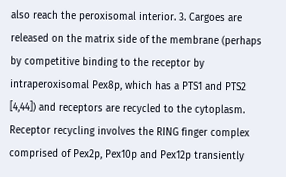also reach the peroxisomal interior. 3. Cargoes are released on the matrix side of the membrane (perhaps by competitive binding to the receptor by intraperoxisomal Pex8p, which has a PTS1 and PTS2 [4,44]) and receptors are recycled to the cytoplasm. Receptor recycling involves the RING finger complex comprised of Pex2p, Pex10p and Pex12p transiently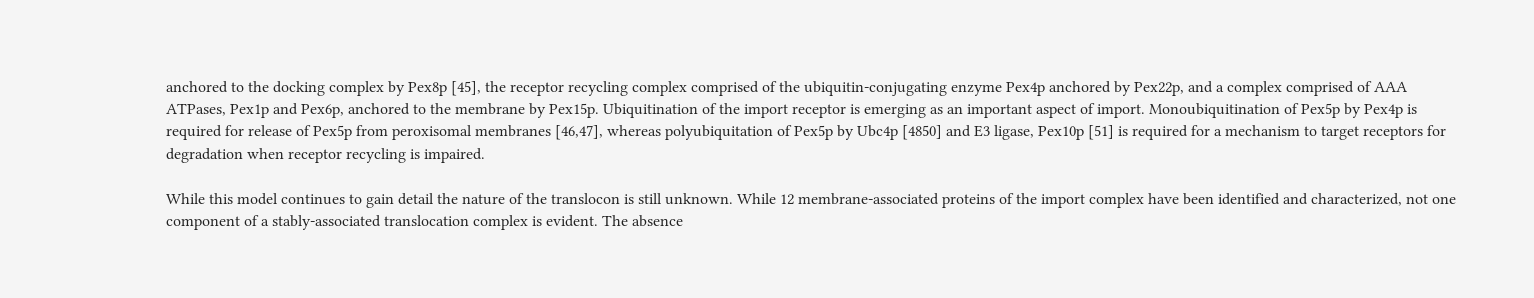anchored to the docking complex by Pex8p [45], the receptor recycling complex comprised of the ubiquitin-conjugating enzyme Pex4p anchored by Pex22p, and a complex comprised of AAA ATPases, Pex1p and Pex6p, anchored to the membrane by Pex15p. Ubiquitination of the import receptor is emerging as an important aspect of import. Monoubiquitination of Pex5p by Pex4p is required for release of Pex5p from peroxisomal membranes [46,47], whereas polyubiquitation of Pex5p by Ubc4p [4850] and E3 ligase, Pex10p [51] is required for a mechanism to target receptors for degradation when receptor recycling is impaired.

While this model continues to gain detail the nature of the translocon is still unknown. While 12 membrane-associated proteins of the import complex have been identified and characterized, not one component of a stably-associated translocation complex is evident. The absence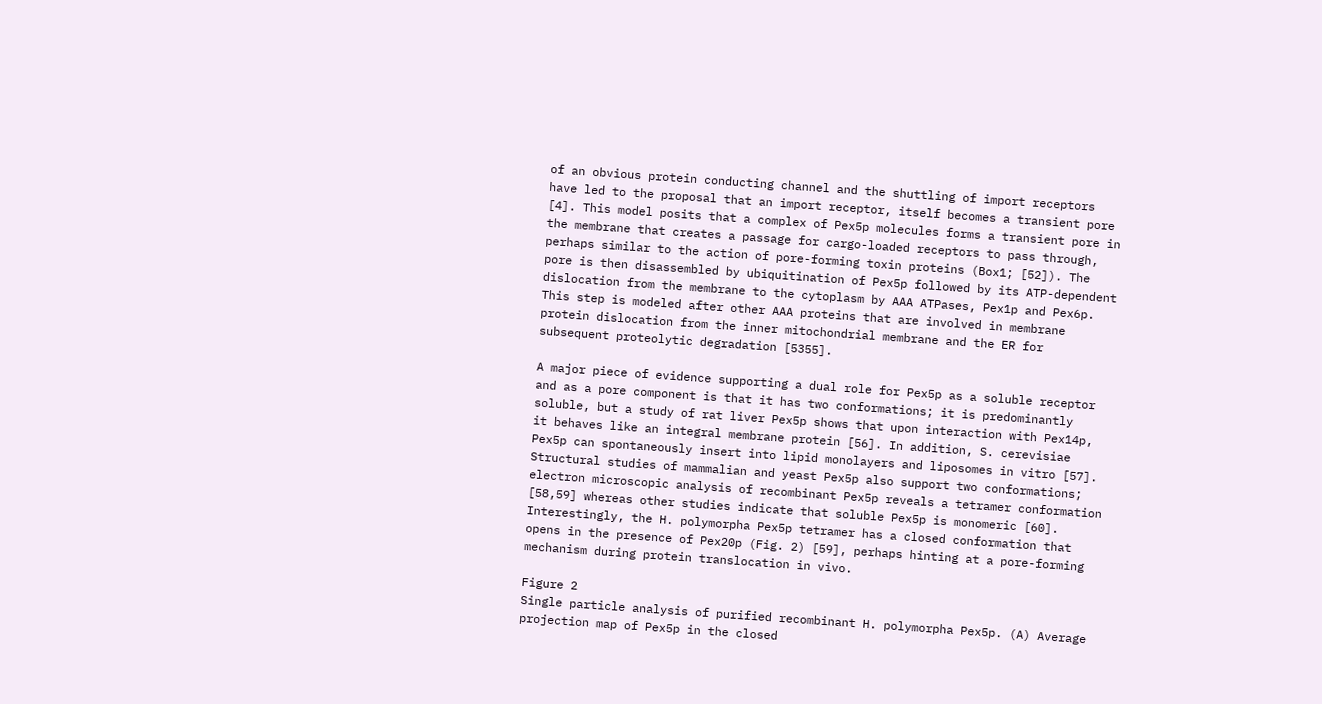of an obvious protein conducting channel and the shuttling of import receptors have led to the proposal that an import receptor, itself becomes a transient pore [4]. This model posits that a complex of Pex5p molecules forms a transient pore in the membrane that creates a passage for cargo-loaded receptors to pass through, perhaps similar to the action of pore-forming toxin proteins (Box1; [52]). The pore is then disassembled by ubiquitination of Pex5p followed by its ATP-dependent dislocation from the membrane to the cytoplasm by AAA ATPases, Pex1p and Pex6p. This step is modeled after other AAA proteins that are involved in membrane protein dislocation from the inner mitochondrial membrane and the ER for subsequent proteolytic degradation [5355].

A major piece of evidence supporting a dual role for Pex5p as a soluble receptor and as a pore component is that it has two conformations; it is predominantly soluble, but a study of rat liver Pex5p shows that upon interaction with Pex14p, it behaves like an integral membrane protein [56]. In addition, S. cerevisiae Pex5p can spontaneously insert into lipid monolayers and liposomes in vitro [57]. Structural studies of mammalian and yeast Pex5p also support two conformations; electron microscopic analysis of recombinant Pex5p reveals a tetramer conformation [58,59] whereas other studies indicate that soluble Pex5p is monomeric [60]. Interestingly, the H. polymorpha Pex5p tetramer has a closed conformation that opens in the presence of Pex20p (Fig. 2) [59], perhaps hinting at a pore-forming mechanism during protein translocation in vivo.

Figure 2
Single particle analysis of purified recombinant H. polymorpha Pex5p. (A) Average projection map of Pex5p in the closed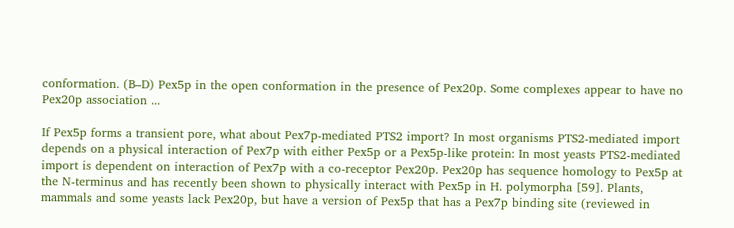conformation. (B–D) Pex5p in the open conformation in the presence of Pex20p. Some complexes appear to have no Pex20p association ...

If Pex5p forms a transient pore, what about Pex7p-mediated PTS2 import? In most organisms PTS2-mediated import depends on a physical interaction of Pex7p with either Pex5p or a Pex5p-like protein: In most yeasts PTS2-mediated import is dependent on interaction of Pex7p with a co-receptor Pex20p. Pex20p has sequence homology to Pex5p at the N-terminus and has recently been shown to physically interact with Pex5p in H. polymorpha [59]. Plants, mammals and some yeasts lack Pex20p, but have a version of Pex5p that has a Pex7p binding site (reviewed in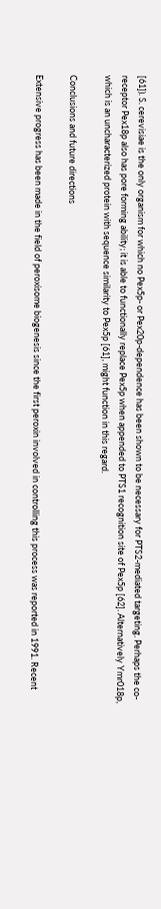[61]). S. cerevisiae is the only organism for which no Pex5p- or Pex20p-dependence has been shown to be necessary for PTS2-mediated targeting. Perhaps the co-receptor Pex18p also has pore forming ability; it is able to functionally replace Pex5p when appended to PTS1 recognition site of Pex5p [62]. Alternatively Ymr018p, which is an uncharacterized protein with sequence similarity to Pex5p [61], might function in this regard.

Conclusions and future directions

Extensive progress has been made in the field of peroxisome biogenesis since the first peroxin involved in controlling this process was reported in 1991. Recent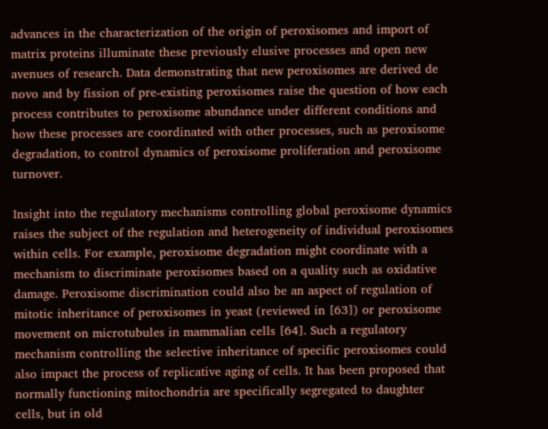advances in the characterization of the origin of peroxisomes and import of matrix proteins illuminate these previously elusive processes and open new avenues of research. Data demonstrating that new peroxisomes are derived de novo and by fission of pre-existing peroxisomes raise the question of how each process contributes to peroxisome abundance under different conditions and how these processes are coordinated with other processes, such as peroxisome degradation, to control dynamics of peroxisome proliferation and peroxisome turnover.

Insight into the regulatory mechanisms controlling global peroxisome dynamics raises the subject of the regulation and heterogeneity of individual peroxisomes within cells. For example, peroxisome degradation might coordinate with a mechanism to discriminate peroxisomes based on a quality such as oxidative damage. Peroxisome discrimination could also be an aspect of regulation of mitotic inheritance of peroxisomes in yeast (reviewed in [63]) or peroxisome movement on microtubules in mammalian cells [64]. Such a regulatory mechanism controlling the selective inheritance of specific peroxisomes could also impact the process of replicative aging of cells. It has been proposed that normally functioning mitochondria are specifically segregated to daughter cells, but in old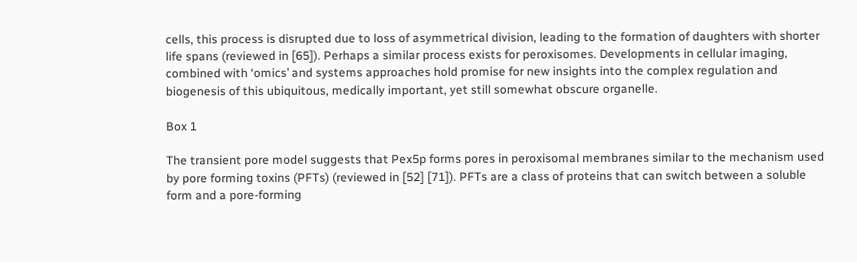cells, this process is disrupted due to loss of asymmetrical division, leading to the formation of daughters with shorter life spans (reviewed in [65]). Perhaps a similar process exists for peroxisomes. Developments in cellular imaging, combined with ‘omics’ and systems approaches hold promise for new insights into the complex regulation and biogenesis of this ubiquitous, medically important, yet still somewhat obscure organelle.

Box 1

The transient pore model suggests that Pex5p forms pores in peroxisomal membranes similar to the mechanism used by pore forming toxins (PFTs) (reviewed in [52] [71]). PFTs are a class of proteins that can switch between a soluble form and a pore-forming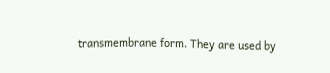transmembrane form. They are used by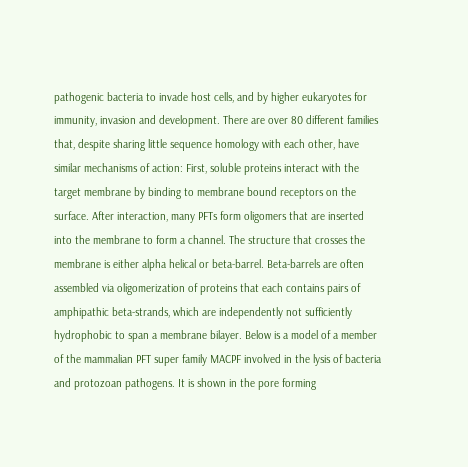pathogenic bacteria to invade host cells, and by higher eukaryotes for immunity, invasion and development. There are over 80 different families that, despite sharing little sequence homology with each other, have similar mechanisms of action: First, soluble proteins interact with the target membrane by binding to membrane bound receptors on the surface. After interaction, many PFTs form oligomers that are inserted into the membrane to form a channel. The structure that crosses the membrane is either alpha helical or beta-barrel. Beta-barrels are often assembled via oligomerization of proteins that each contains pairs of amphipathic beta-strands, which are independently not sufficiently hydrophobic to span a membrane bilayer. Below is a model of a member of the mammalian PFT super family MACPF involved in the lysis of bacteria and protozoan pathogens. It is shown in the pore forming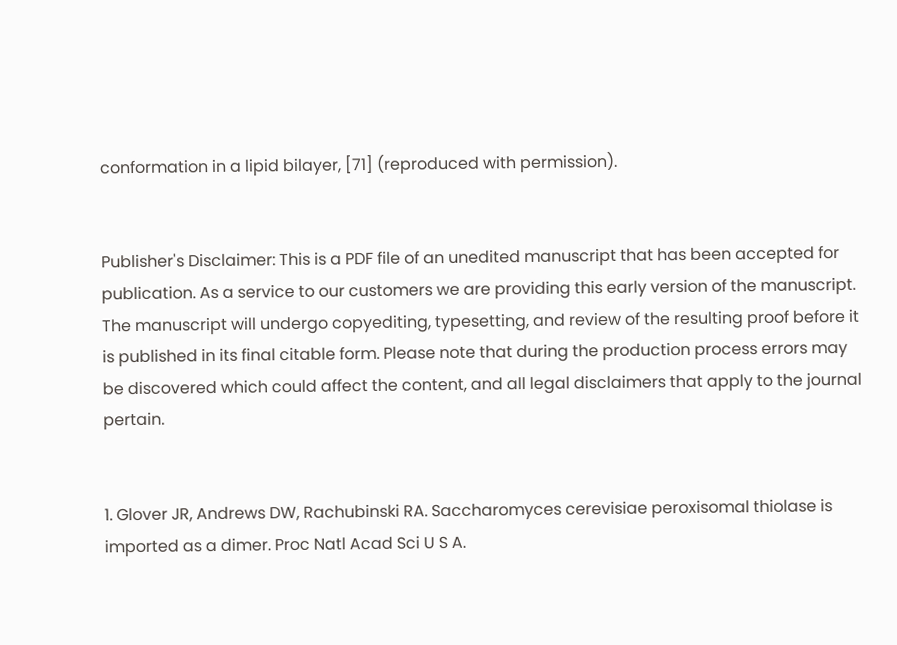conformation in a lipid bilayer, [71] (reproduced with permission).


Publisher's Disclaimer: This is a PDF file of an unedited manuscript that has been accepted for publication. As a service to our customers we are providing this early version of the manuscript. The manuscript will undergo copyediting, typesetting, and review of the resulting proof before it is published in its final citable form. Please note that during the production process errors may be discovered which could affect the content, and all legal disclaimers that apply to the journal pertain.


1. Glover JR, Andrews DW, Rachubinski RA. Saccharomyces cerevisiae peroxisomal thiolase is imported as a dimer. Proc Natl Acad Sci U S A.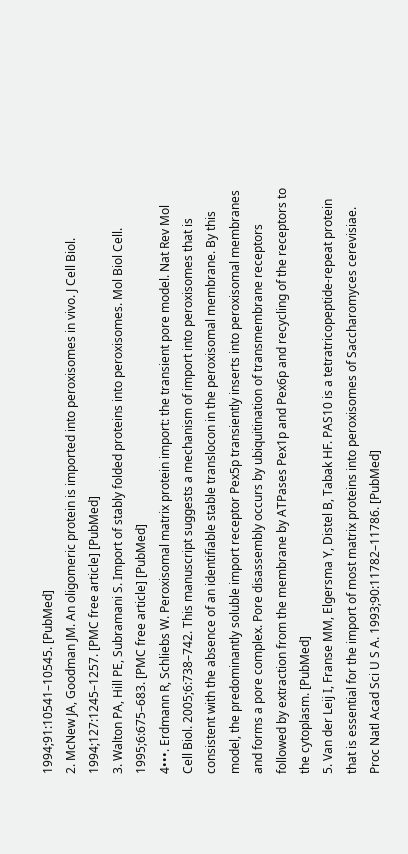1994;91:10541–10545. [PubMed]
2. McNew JA, Goodman JM. An oligomeric protein is imported into peroxisomes in vivo. J Cell Biol. 1994;127:1245–1257. [PMC free article] [PubMed]
3. Walton PA, Hill PE, Subramani S. Import of stably folded proteins into peroxisomes. Mol Biol Cell. 1995;6:675–683. [PMC free article] [PubMed]
4•••. Erdmann R, Schliebs W. Peroxisomal matrix protein import: the transient pore model. Nat Rev Mol Cell Biol. 2005;6:738–742. This manuscript suggests a mechanism of import into peroxisomes that is consistent with the absence of an identifiable stable translocon in the peroxisomal membrane. By this model, the predominantly soluble import receptor Pex5p transiently inserts into peroxisomal membranes and forms a pore complex. Pore disassembly occurs by ubiquitination of transmembrane receptors followed by extraction from the membrane by ATPases Pex1p and Pex6p and recycling of the receptors to the cytoplasm. [PubMed]
5. Van der Leij I, Franse MM, Elgersma Y, Distel B, Tabak HF. PAS10 is a tetratricopeptide-repeat protein that is essential for the import of most matrix proteins into peroxisomes of Saccharomyces cerevisiae. Proc Natl Acad Sci U S A. 1993;90:11782–11786. [PubMed]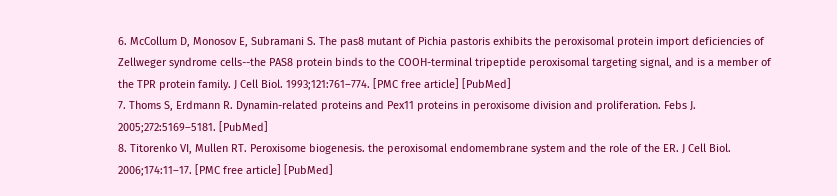6. McCollum D, Monosov E, Subramani S. The pas8 mutant of Pichia pastoris exhibits the peroxisomal protein import deficiencies of Zellweger syndrome cells--the PAS8 protein binds to the COOH-terminal tripeptide peroxisomal targeting signal, and is a member of the TPR protein family. J Cell Biol. 1993;121:761–774. [PMC free article] [PubMed]
7. Thoms S, Erdmann R. Dynamin-related proteins and Pex11 proteins in peroxisome division and proliferation. Febs J. 2005;272:5169–5181. [PubMed]
8. Titorenko VI, Mullen RT. Peroxisome biogenesis. the peroxisomal endomembrane system and the role of the ER. J Cell Biol. 2006;174:11–17. [PMC free article] [PubMed]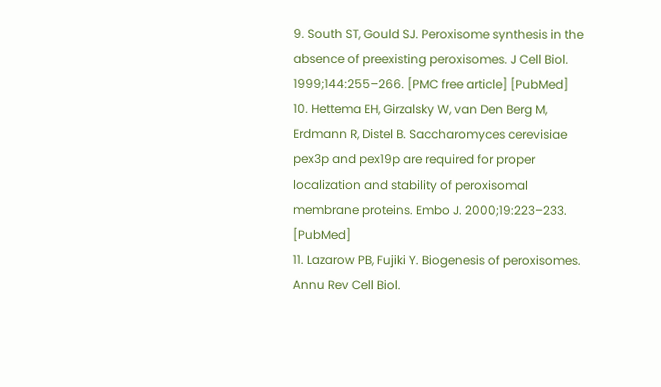9. South ST, Gould SJ. Peroxisome synthesis in the absence of preexisting peroxisomes. J Cell Biol. 1999;144:255–266. [PMC free article] [PubMed]
10. Hettema EH, Girzalsky W, van Den Berg M, Erdmann R, Distel B. Saccharomyces cerevisiae pex3p and pex19p are required for proper localization and stability of peroxisomal membrane proteins. Embo J. 2000;19:223–233. [PubMed]
11. Lazarow PB, Fujiki Y. Biogenesis of peroxisomes. Annu Rev Cell Biol.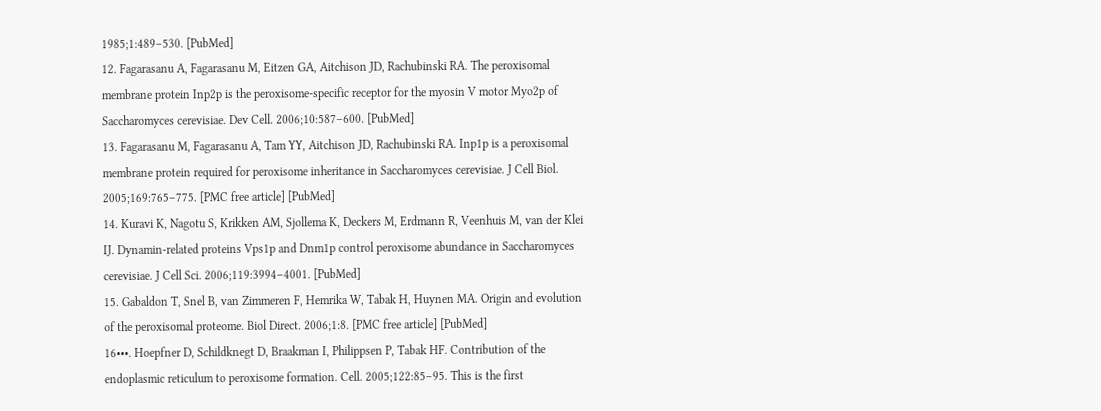1985;1:489–530. [PubMed]
12. Fagarasanu A, Fagarasanu M, Eitzen GA, Aitchison JD, Rachubinski RA. The peroxisomal membrane protein Inp2p is the peroxisome-specific receptor for the myosin V motor Myo2p of Saccharomyces cerevisiae. Dev Cell. 2006;10:587–600. [PubMed]
13. Fagarasanu M, Fagarasanu A, Tam YY, Aitchison JD, Rachubinski RA. Inp1p is a peroxisomal membrane protein required for peroxisome inheritance in Saccharomyces cerevisiae. J Cell Biol. 2005;169:765–775. [PMC free article] [PubMed]
14. Kuravi K, Nagotu S, Krikken AM, Sjollema K, Deckers M, Erdmann R, Veenhuis M, van der Klei IJ. Dynamin-related proteins Vps1p and Dnm1p control peroxisome abundance in Saccharomyces cerevisiae. J Cell Sci. 2006;119:3994–4001. [PubMed]
15. Gabaldon T, Snel B, van Zimmeren F, Hemrika W, Tabak H, Huynen MA. Origin and evolution of the peroxisomal proteome. Biol Direct. 2006;1:8. [PMC free article] [PubMed]
16•••. Hoepfner D, Schildknegt D, Braakman I, Philippsen P, Tabak HF. Contribution of the endoplasmic reticulum to peroxisome formation. Cell. 2005;122:85–95. This is the first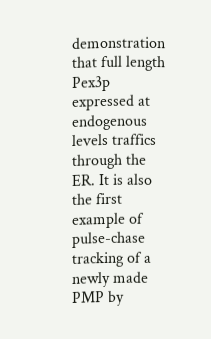demonstration that full length Pex3p expressed at endogenous levels traffics through the ER. It is also the first example of pulse-chase tracking of a newly made PMP by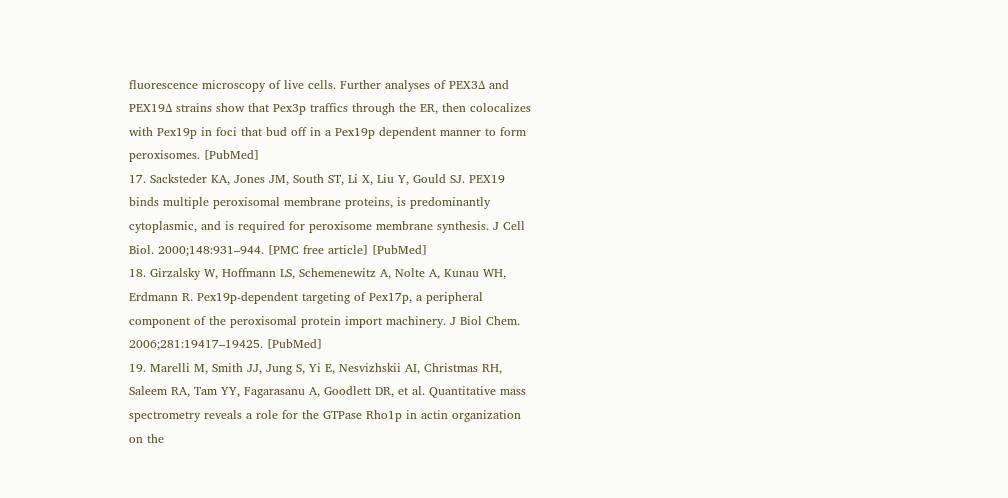fluorescence microscopy of live cells. Further analyses of PEX3Δ and PEX19Δ strains show that Pex3p traffics through the ER, then colocalizes with Pex19p in foci that bud off in a Pex19p dependent manner to form peroxisomes. [PubMed]
17. Sacksteder KA, Jones JM, South ST, Li X, Liu Y, Gould SJ. PEX19 binds multiple peroxisomal membrane proteins, is predominantly cytoplasmic, and is required for peroxisome membrane synthesis. J Cell Biol. 2000;148:931–944. [PMC free article] [PubMed]
18. Girzalsky W, Hoffmann LS, Schemenewitz A, Nolte A, Kunau WH, Erdmann R. Pex19p-dependent targeting of Pex17p, a peripheral component of the peroxisomal protein import machinery. J Biol Chem. 2006;281:19417–19425. [PubMed]
19. Marelli M, Smith JJ, Jung S, Yi E, Nesvizhskii AI, Christmas RH, Saleem RA, Tam YY, Fagarasanu A, Goodlett DR, et al. Quantitative mass spectrometry reveals a role for the GTPase Rho1p in actin organization on the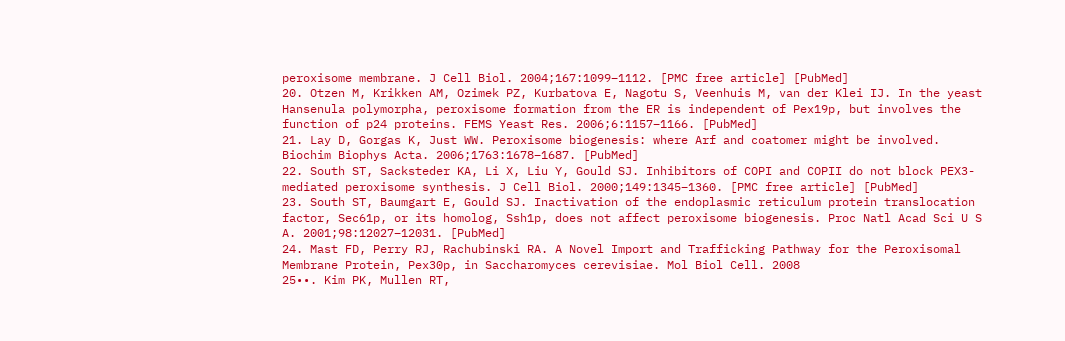peroxisome membrane. J Cell Biol. 2004;167:1099–1112. [PMC free article] [PubMed]
20. Otzen M, Krikken AM, Ozimek PZ, Kurbatova E, Nagotu S, Veenhuis M, van der Klei IJ. In the yeast Hansenula polymorpha, peroxisome formation from the ER is independent of Pex19p, but involves the function of p24 proteins. FEMS Yeast Res. 2006;6:1157–1166. [PubMed]
21. Lay D, Gorgas K, Just WW. Peroxisome biogenesis: where Arf and coatomer might be involved. Biochim Biophys Acta. 2006;1763:1678–1687. [PubMed]
22. South ST, Sacksteder KA, Li X, Liu Y, Gould SJ. Inhibitors of COPI and COPII do not block PEX3-mediated peroxisome synthesis. J Cell Biol. 2000;149:1345–1360. [PMC free article] [PubMed]
23. South ST, Baumgart E, Gould SJ. Inactivation of the endoplasmic reticulum protein translocation factor, Sec61p, or its homolog, Ssh1p, does not affect peroxisome biogenesis. Proc Natl Acad Sci U S A. 2001;98:12027–12031. [PubMed]
24. Mast FD, Perry RJ, Rachubinski RA. A Novel Import and Trafficking Pathway for the Peroxisomal Membrane Protein, Pex30p, in Saccharomyces cerevisiae. Mol Biol Cell. 2008
25••. Kim PK, Mullen RT,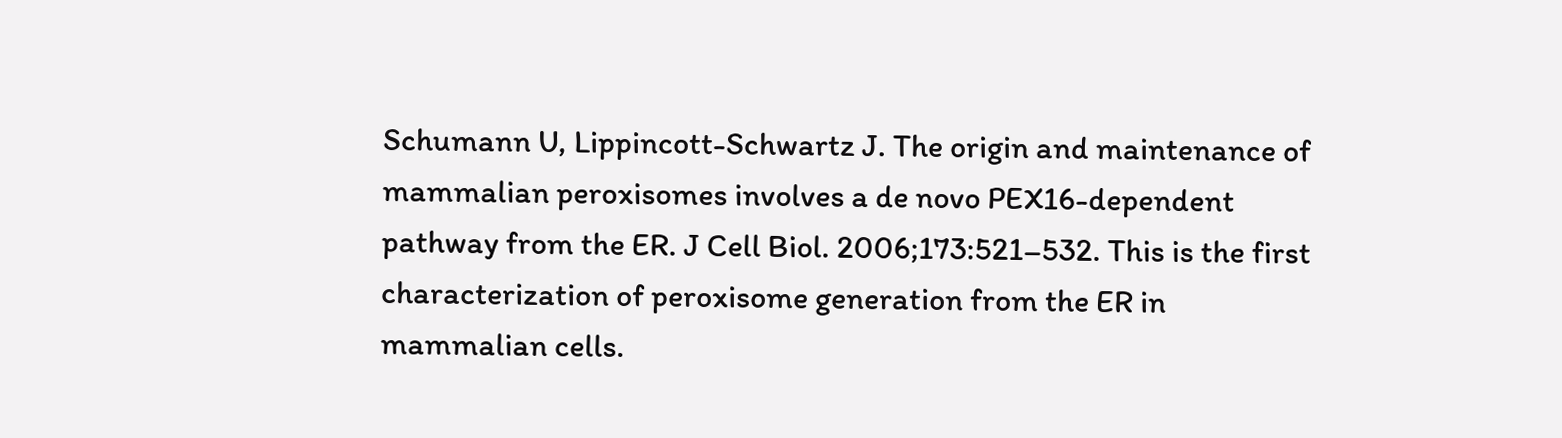Schumann U, Lippincott-Schwartz J. The origin and maintenance of mammalian peroxisomes involves a de novo PEX16-dependent pathway from the ER. J Cell Biol. 2006;173:521–532. This is the first characterization of peroxisome generation from the ER in mammalian cells.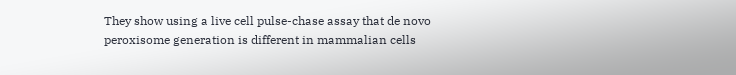They show using a live cell pulse-chase assay that de novo peroxisome generation is different in mammalian cells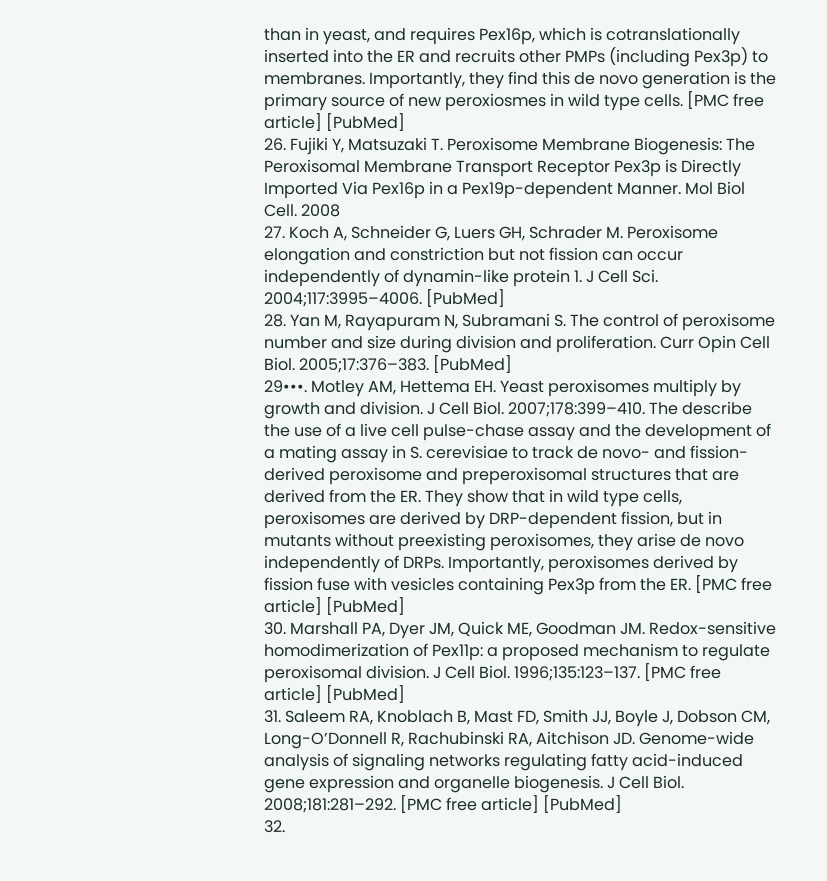than in yeast, and requires Pex16p, which is cotranslationally inserted into the ER and recruits other PMPs (including Pex3p) to membranes. Importantly, they find this de novo generation is the primary source of new peroxiosmes in wild type cells. [PMC free article] [PubMed]
26. Fujiki Y, Matsuzaki T. Peroxisome Membrane Biogenesis: The Peroxisomal Membrane Transport Receptor Pex3p is Directly Imported Via Pex16p in a Pex19p-dependent Manner. Mol Biol Cell. 2008
27. Koch A, Schneider G, Luers GH, Schrader M. Peroxisome elongation and constriction but not fission can occur independently of dynamin-like protein 1. J Cell Sci. 2004;117:3995–4006. [PubMed]
28. Yan M, Rayapuram N, Subramani S. The control of peroxisome number and size during division and proliferation. Curr Opin Cell Biol. 2005;17:376–383. [PubMed]
29•••. Motley AM, Hettema EH. Yeast peroxisomes multiply by growth and division. J Cell Biol. 2007;178:399–410. The describe the use of a live cell pulse-chase assay and the development of a mating assay in S. cerevisiae to track de novo- and fission-derived peroxisome and preperoxisomal structures that are derived from the ER. They show that in wild type cells, peroxisomes are derived by DRP-dependent fission, but in mutants without preexisting peroxisomes, they arise de novo independently of DRPs. Importantly, peroxisomes derived by fission fuse with vesicles containing Pex3p from the ER. [PMC free article] [PubMed]
30. Marshall PA, Dyer JM, Quick ME, Goodman JM. Redox-sensitive homodimerization of Pex11p: a proposed mechanism to regulate peroxisomal division. J Cell Biol. 1996;135:123–137. [PMC free article] [PubMed]
31. Saleem RA, Knoblach B, Mast FD, Smith JJ, Boyle J, Dobson CM, Long-O’Donnell R, Rachubinski RA, Aitchison JD. Genome-wide analysis of signaling networks regulating fatty acid-induced gene expression and organelle biogenesis. J Cell Biol. 2008;181:281–292. [PMC free article] [PubMed]
32.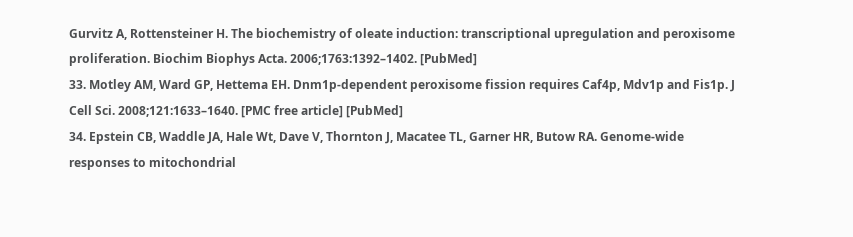Gurvitz A, Rottensteiner H. The biochemistry of oleate induction: transcriptional upregulation and peroxisome proliferation. Biochim Biophys Acta. 2006;1763:1392–1402. [PubMed]
33. Motley AM, Ward GP, Hettema EH. Dnm1p-dependent peroxisome fission requires Caf4p, Mdv1p and Fis1p. J Cell Sci. 2008;121:1633–1640. [PMC free article] [PubMed]
34. Epstein CB, Waddle JA, Hale Wt, Dave V, Thornton J, Macatee TL, Garner HR, Butow RA. Genome-wide responses to mitochondrial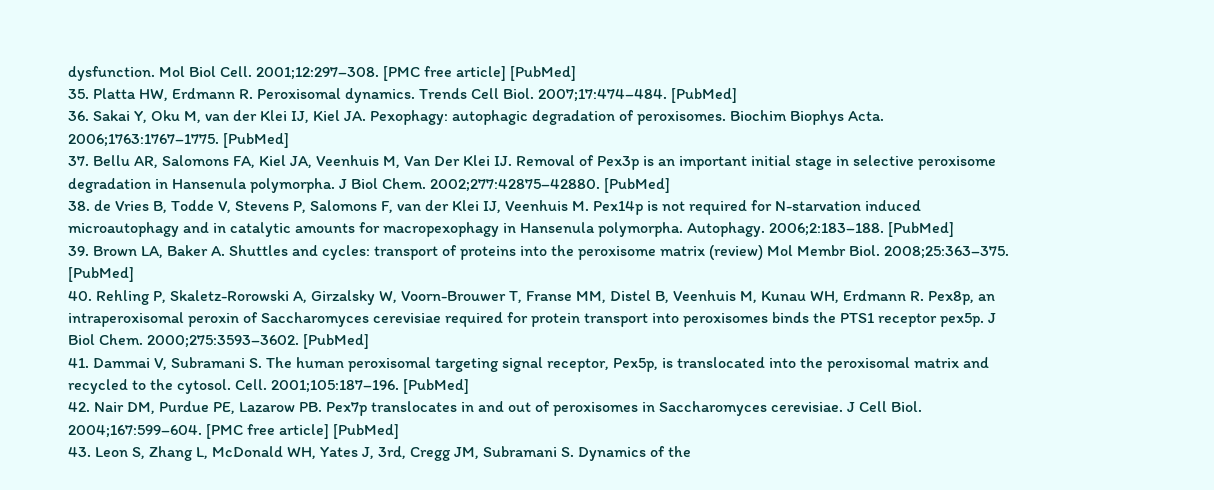dysfunction. Mol Biol Cell. 2001;12:297–308. [PMC free article] [PubMed]
35. Platta HW, Erdmann R. Peroxisomal dynamics. Trends Cell Biol. 2007;17:474–484. [PubMed]
36. Sakai Y, Oku M, van der Klei IJ, Kiel JA. Pexophagy: autophagic degradation of peroxisomes. Biochim Biophys Acta. 2006;1763:1767–1775. [PubMed]
37. Bellu AR, Salomons FA, Kiel JA, Veenhuis M, Van Der Klei IJ. Removal of Pex3p is an important initial stage in selective peroxisome degradation in Hansenula polymorpha. J Biol Chem. 2002;277:42875–42880. [PubMed]
38. de Vries B, Todde V, Stevens P, Salomons F, van der Klei IJ, Veenhuis M. Pex14p is not required for N-starvation induced microautophagy and in catalytic amounts for macropexophagy in Hansenula polymorpha. Autophagy. 2006;2:183–188. [PubMed]
39. Brown LA, Baker A. Shuttles and cycles: transport of proteins into the peroxisome matrix (review) Mol Membr Biol. 2008;25:363–375. [PubMed]
40. Rehling P, Skaletz-Rorowski A, Girzalsky W, Voorn-Brouwer T, Franse MM, Distel B, Veenhuis M, Kunau WH, Erdmann R. Pex8p, an intraperoxisomal peroxin of Saccharomyces cerevisiae required for protein transport into peroxisomes binds the PTS1 receptor pex5p. J Biol Chem. 2000;275:3593–3602. [PubMed]
41. Dammai V, Subramani S. The human peroxisomal targeting signal receptor, Pex5p, is translocated into the peroxisomal matrix and recycled to the cytosol. Cell. 2001;105:187–196. [PubMed]
42. Nair DM, Purdue PE, Lazarow PB. Pex7p translocates in and out of peroxisomes in Saccharomyces cerevisiae. J Cell Biol. 2004;167:599–604. [PMC free article] [PubMed]
43. Leon S, Zhang L, McDonald WH, Yates J, 3rd, Cregg JM, Subramani S. Dynamics of the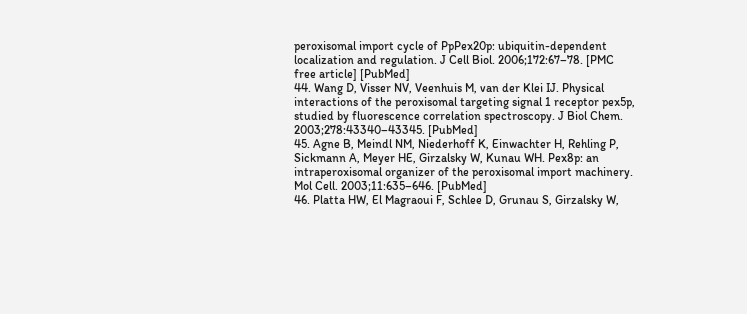peroxisomal import cycle of PpPex20p: ubiquitin-dependent localization and regulation. J Cell Biol. 2006;172:67–78. [PMC free article] [PubMed]
44. Wang D, Visser NV, Veenhuis M, van der Klei IJ. Physical interactions of the peroxisomal targeting signal 1 receptor pex5p, studied by fluorescence correlation spectroscopy. J Biol Chem. 2003;278:43340–43345. [PubMed]
45. Agne B, Meindl NM, Niederhoff K, Einwachter H, Rehling P, Sickmann A, Meyer HE, Girzalsky W, Kunau WH. Pex8p: an intraperoxisomal organizer of the peroxisomal import machinery. Mol Cell. 2003;11:635–646. [PubMed]
46. Platta HW, El Magraoui F, Schlee D, Grunau S, Girzalsky W,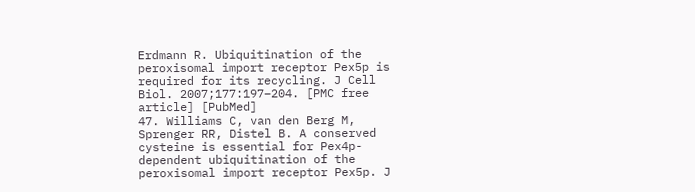Erdmann R. Ubiquitination of the peroxisomal import receptor Pex5p is required for its recycling. J Cell Biol. 2007;177:197–204. [PMC free article] [PubMed]
47. Williams C, van den Berg M, Sprenger RR, Distel B. A conserved cysteine is essential for Pex4p-dependent ubiquitination of the peroxisomal import receptor Pex5p. J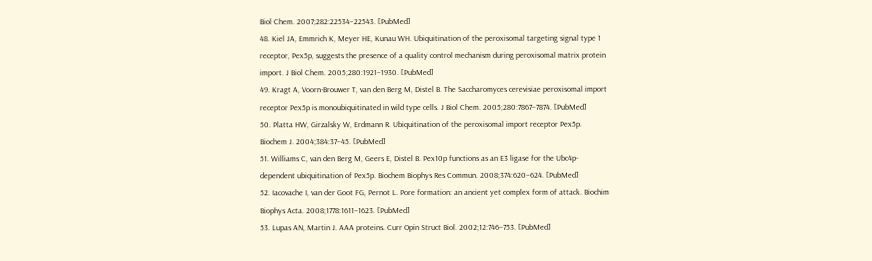Biol Chem. 2007;282:22534–22543. [PubMed]
48. Kiel JA, Emmrich K, Meyer HE, Kunau WH. Ubiquitination of the peroxisomal targeting signal type 1 receptor, Pex5p, suggests the presence of a quality control mechanism during peroxisomal matrix protein import. J Biol Chem. 2005;280:1921–1930. [PubMed]
49. Kragt A, Voorn-Brouwer T, van den Berg M, Distel B. The Saccharomyces cerevisiae peroxisomal import receptor Pex5p is monoubiquitinated in wild type cells. J Biol Chem. 2005;280:7867–7874. [PubMed]
50. Platta HW, Girzalsky W, Erdmann R. Ubiquitination of the peroxisomal import receptor Pex5p. Biochem J. 2004;384:37–45. [PubMed]
51. Williams C, van den Berg M, Geers E, Distel B. Pex10p functions as an E3 ligase for the Ubc4p-dependent ubiquitination of Pex5p. Biochem Biophys Res Commun. 2008;374:620–624. [PubMed]
52. Iacovache I, van der Goot FG, Pernot L. Pore formation: an ancient yet complex form of attack. Biochim Biophys Acta. 2008;1778:1611–1623. [PubMed]
53. Lupas AN, Martin J. AAA proteins. Curr Opin Struct Biol. 2002;12:746–753. [PubMed]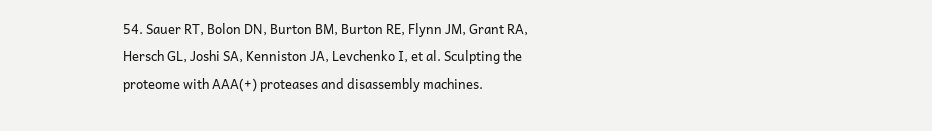54. Sauer RT, Bolon DN, Burton BM, Burton RE, Flynn JM, Grant RA, Hersch GL, Joshi SA, Kenniston JA, Levchenko I, et al. Sculpting the proteome with AAA(+) proteases and disassembly machines.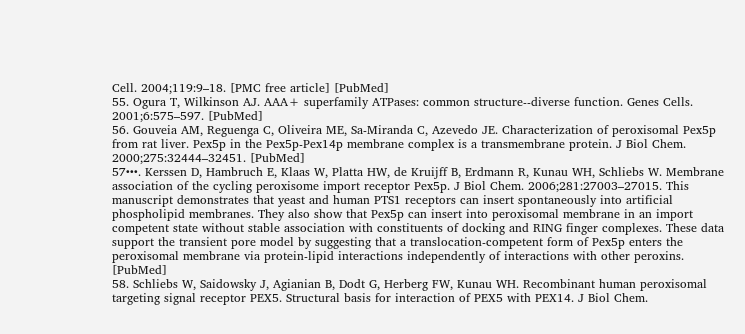Cell. 2004;119:9–18. [PMC free article] [PubMed]
55. Ogura T, Wilkinson AJ. AAA+ superfamily ATPases: common structure--diverse function. Genes Cells. 2001;6:575–597. [PubMed]
56. Gouveia AM, Reguenga C, Oliveira ME, Sa-Miranda C, Azevedo JE. Characterization of peroxisomal Pex5p from rat liver. Pex5p in the Pex5p-Pex14p membrane complex is a transmembrane protein. J Biol Chem. 2000;275:32444–32451. [PubMed]
57•••. Kerssen D, Hambruch E, Klaas W, Platta HW, de Kruijff B, Erdmann R, Kunau WH, Schliebs W. Membrane association of the cycling peroxisome import receptor Pex5p. J Biol Chem. 2006;281:27003–27015. This manuscript demonstrates that yeast and human PTS1 receptors can insert spontaneously into artificial phospholipid membranes. They also show that Pex5p can insert into peroxisomal membrane in an import competent state without stable association with constituents of docking and RING finger complexes. These data support the transient pore model by suggesting that a translocation-competent form of Pex5p enters the peroxisomal membrane via protein-lipid interactions independently of interactions with other peroxins. [PubMed]
58. Schliebs W, Saidowsky J, Agianian B, Dodt G, Herberg FW, Kunau WH. Recombinant human peroxisomal targeting signal receptor PEX5. Structural basis for interaction of PEX5 with PEX14. J Biol Chem.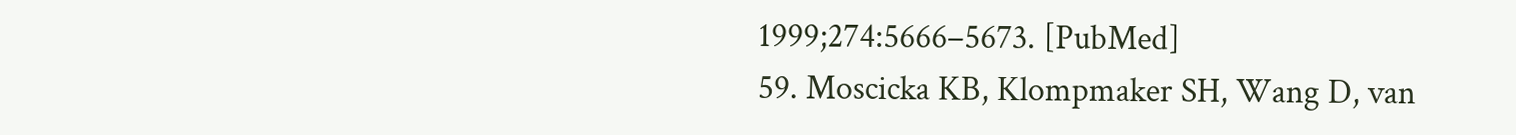1999;274:5666–5673. [PubMed]
59. Moscicka KB, Klompmaker SH, Wang D, van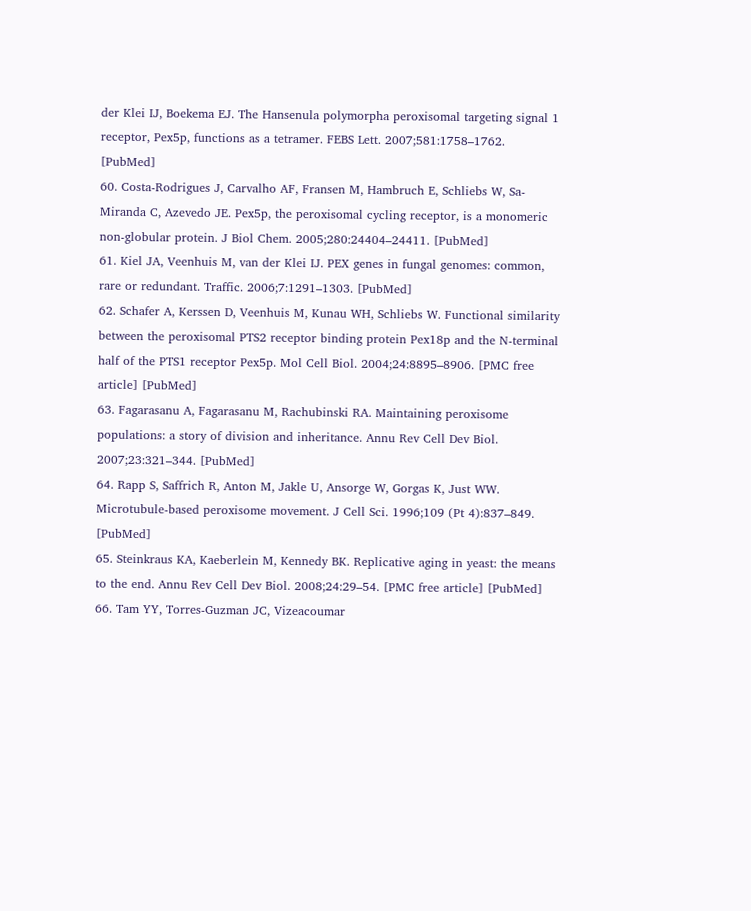der Klei IJ, Boekema EJ. The Hansenula polymorpha peroxisomal targeting signal 1 receptor, Pex5p, functions as a tetramer. FEBS Lett. 2007;581:1758–1762. [PubMed]
60. Costa-Rodrigues J, Carvalho AF, Fransen M, Hambruch E, Schliebs W, Sa-Miranda C, Azevedo JE. Pex5p, the peroxisomal cycling receptor, is a monomeric non-globular protein. J Biol Chem. 2005;280:24404–24411. [PubMed]
61. Kiel JA, Veenhuis M, van der Klei IJ. PEX genes in fungal genomes: common, rare or redundant. Traffic. 2006;7:1291–1303. [PubMed]
62. Schafer A, Kerssen D, Veenhuis M, Kunau WH, Schliebs W. Functional similarity between the peroxisomal PTS2 receptor binding protein Pex18p and the N-terminal half of the PTS1 receptor Pex5p. Mol Cell Biol. 2004;24:8895–8906. [PMC free article] [PubMed]
63. Fagarasanu A, Fagarasanu M, Rachubinski RA. Maintaining peroxisome populations: a story of division and inheritance. Annu Rev Cell Dev Biol. 2007;23:321–344. [PubMed]
64. Rapp S, Saffrich R, Anton M, Jakle U, Ansorge W, Gorgas K, Just WW. Microtubule-based peroxisome movement. J Cell Sci. 1996;109 (Pt 4):837–849. [PubMed]
65. Steinkraus KA, Kaeberlein M, Kennedy BK. Replicative aging in yeast: the means to the end. Annu Rev Cell Dev Biol. 2008;24:29–54. [PMC free article] [PubMed]
66. Tam YY, Torres-Guzman JC, Vizeacoumar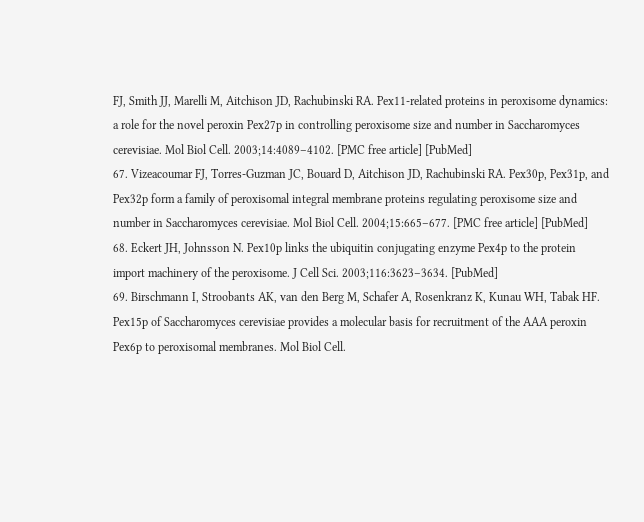FJ, Smith JJ, Marelli M, Aitchison JD, Rachubinski RA. Pex11-related proteins in peroxisome dynamics: a role for the novel peroxin Pex27p in controlling peroxisome size and number in Saccharomyces cerevisiae. Mol Biol Cell. 2003;14:4089–4102. [PMC free article] [PubMed]
67. Vizeacoumar FJ, Torres-Guzman JC, Bouard D, Aitchison JD, Rachubinski RA. Pex30p, Pex31p, and Pex32p form a family of peroxisomal integral membrane proteins regulating peroxisome size and number in Saccharomyces cerevisiae. Mol Biol Cell. 2004;15:665–677. [PMC free article] [PubMed]
68. Eckert JH, Johnsson N. Pex10p links the ubiquitin conjugating enzyme Pex4p to the protein import machinery of the peroxisome. J Cell Sci. 2003;116:3623–3634. [PubMed]
69. Birschmann I, Stroobants AK, van den Berg M, Schafer A, Rosenkranz K, Kunau WH, Tabak HF. Pex15p of Saccharomyces cerevisiae provides a molecular basis for recruitment of the AAA peroxin Pex6p to peroxisomal membranes. Mol Biol Cell.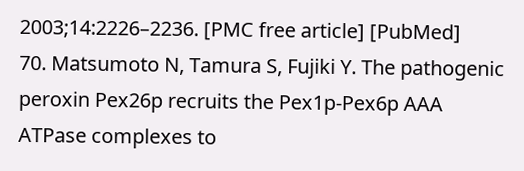2003;14:2226–2236. [PMC free article] [PubMed]
70. Matsumoto N, Tamura S, Fujiki Y. The pathogenic peroxin Pex26p recruits the Pex1p-Pex6p AAA ATPase complexes to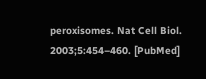peroxisomes. Nat Cell Biol. 2003;5:454–460. [PubMed]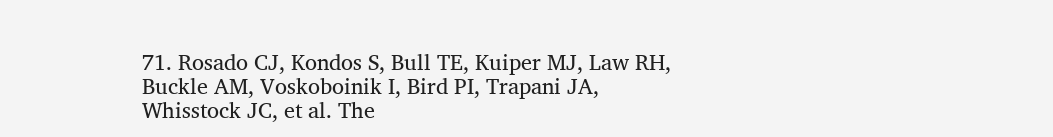71. Rosado CJ, Kondos S, Bull TE, Kuiper MJ, Law RH, Buckle AM, Voskoboinik I, Bird PI, Trapani JA, Whisstock JC, et al. The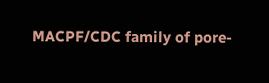MACPF/CDC family of pore-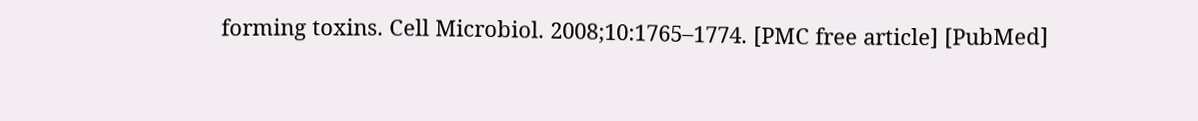forming toxins. Cell Microbiol. 2008;10:1765–1774. [PMC free article] [PubMed]